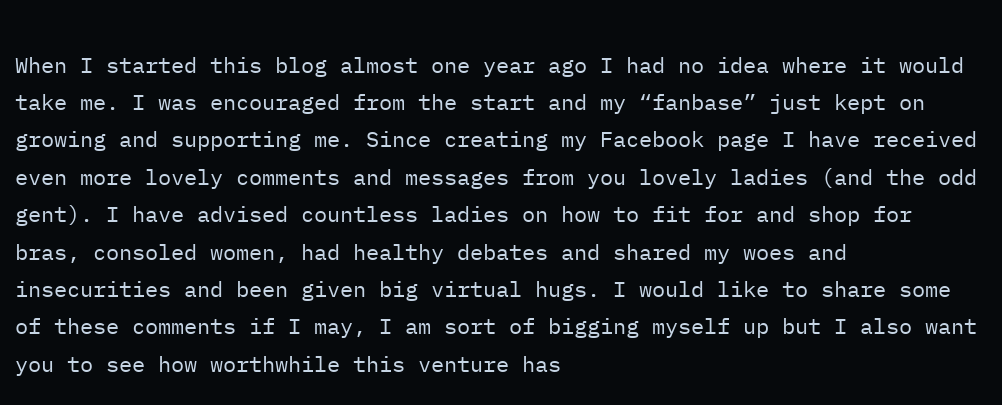When I started this blog almost one year ago I had no idea where it would take me. I was encouraged from the start and my “fanbase” just kept on growing and supporting me. Since creating my Facebook page I have received even more lovely comments and messages from you lovely ladies (and the odd gent). I have advised countless ladies on how to fit for and shop for bras, consoled women, had healthy debates and shared my woes and insecurities and been given big virtual hugs. I would like to share some of these comments if I may, I am sort of bigging myself up but I also want you to see how worthwhile this venture has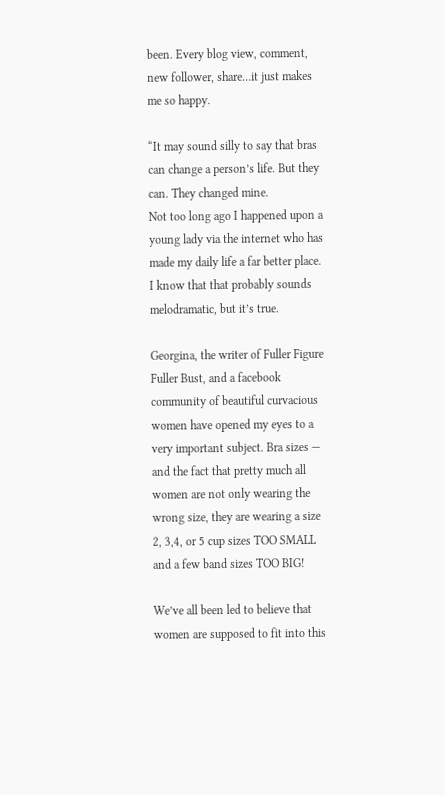been. Every blog view, comment, new follower, share…it just makes me so happy.

“It may sound silly to say that bras can change a person’s life. But they can. They changed mine.
Not too long ago I happened upon a young lady via the internet who has made my daily life a far better place. I know that that probably sounds melodramatic, but it’s true.

Georgina, the writer of Fuller Figure Fuller Bust, and a facebook community of beautiful curvacious women have opened my eyes to a very important subject. Bra sizes — and the fact that pretty much all women are not only wearing the wrong size, they are wearing a size 2, 3,4, or 5 cup sizes TOO SMALL and a few band sizes TOO BIG!

We’ve all been led to believe that women are supposed to fit into this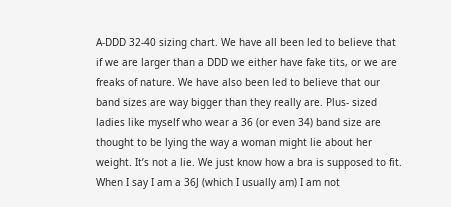A-DDD 32-40 sizing chart. We have all been led to believe that if we are larger than a DDD we either have fake tits, or we are freaks of nature. We have also been led to believe that our band sizes are way bigger than they really are. Plus- sized ladies like myself who wear a 36 (or even 34) band size are thought to be lying the way a woman might lie about her weight. It’s not a lie. We just know how a bra is supposed to fit. When I say I am a 36J (which I usually am) I am not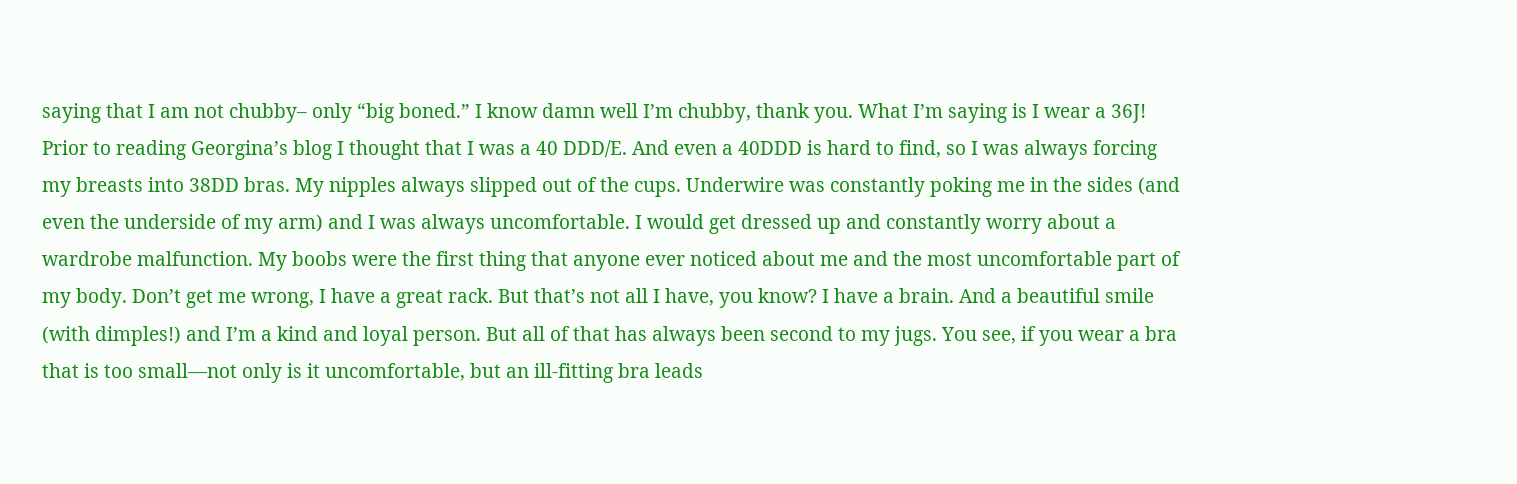saying that I am not chubby– only “big boned.” I know damn well I’m chubby, thank you. What I’m saying is I wear a 36J! Prior to reading Georgina’s blog I thought that I was a 40 DDD/E. And even a 40DDD is hard to find, so I was always forcing my breasts into 38DD bras. My nipples always slipped out of the cups. Underwire was constantly poking me in the sides (and even the underside of my arm) and I was always uncomfortable. I would get dressed up and constantly worry about a wardrobe malfunction. My boobs were the first thing that anyone ever noticed about me and the most uncomfortable part of my body. Don’t get me wrong, I have a great rack. But that’s not all I have, you know? I have a brain. And a beautiful smile (with dimples!) and I’m a kind and loyal person. But all of that has always been second to my jugs. You see, if you wear a bra that is too small—not only is it uncomfortable, but an ill-fitting bra leads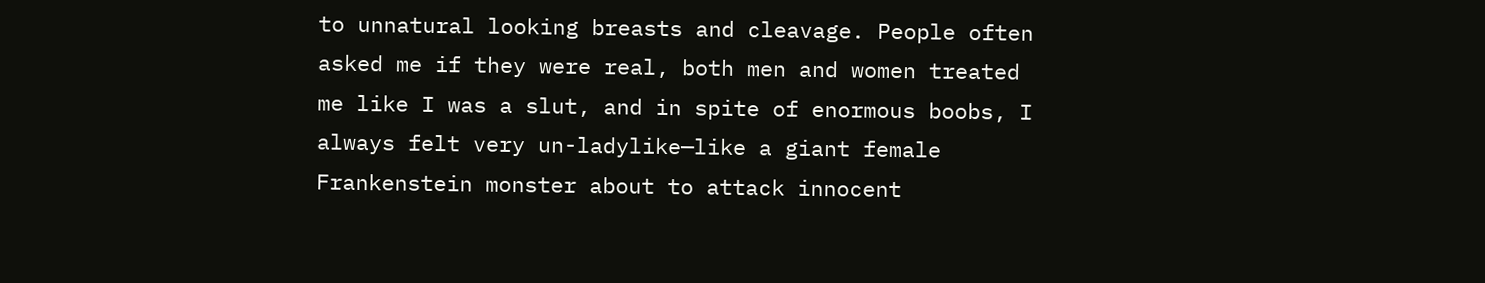to unnatural looking breasts and cleavage. People often asked me if they were real, both men and women treated me like I was a slut, and in spite of enormous boobs, I always felt very un-ladylike—like a giant female Frankenstein monster about to attack innocent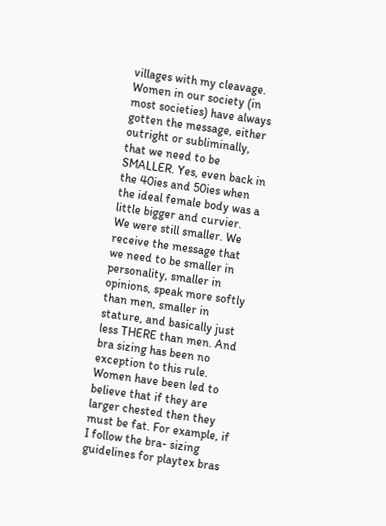villages with my cleavage.
Women in our society (in most societies) have always gotten the message, either outright or subliminally, that we need to be SMALLER. Yes, even back in the 40ies and 50ies when the ideal female body was a little bigger and curvier. We were still smaller. We receive the message that we need to be smaller in personality, smaller in opinions, speak more softly than men, smaller in stature, and basically just less THERE than men. And bra sizing has been no exception to this rule.
Women have been led to believe that if they are larger chested then they must be fat. For example, if I follow the bra- sizing guidelines for playtex bras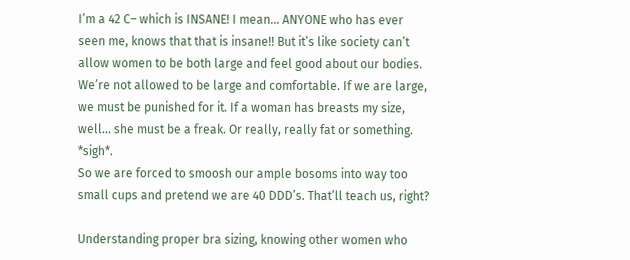I’m a 42 C– which is INSANE! I mean… ANYONE who has ever seen me, knows that that is insane!! But it’s like society can’t allow women to be both large and feel good about our bodies. We’re not allowed to be large and comfortable. If we are large, we must be punished for it. If a woman has breasts my size, well… she must be a freak. Or really, really fat or something. *sigh*.
So we are forced to smoosh our ample bosoms into way too small cups and pretend we are 40 DDD’s. That’ll teach us, right?

Understanding proper bra sizing, knowing other women who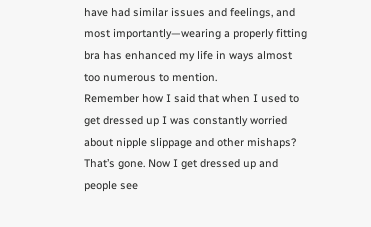have had similar issues and feelings, and most importantly—wearing a properly fitting bra has enhanced my life in ways almost too numerous to mention.
Remember how I said that when I used to get dressed up I was constantly worried about nipple slippage and other mishaps? That’s gone. Now I get dressed up and people see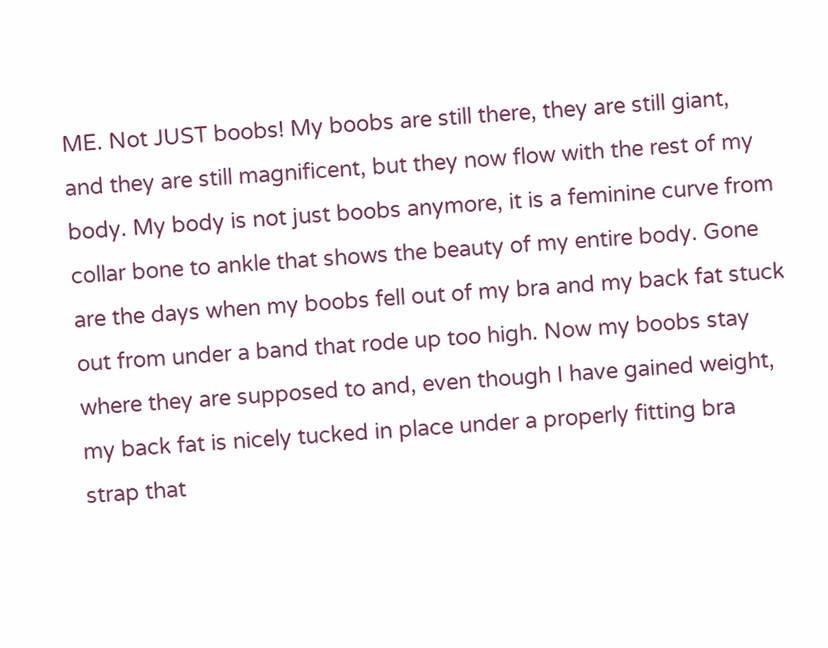ME. Not JUST boobs! My boobs are still there, they are still giant, and they are still magnificent, but they now flow with the rest of my body. My body is not just boobs anymore, it is a feminine curve from collar bone to ankle that shows the beauty of my entire body. Gone are the days when my boobs fell out of my bra and my back fat stuck out from under a band that rode up too high. Now my boobs stay where they are supposed to and, even though I have gained weight, my back fat is nicely tucked in place under a properly fitting bra strap that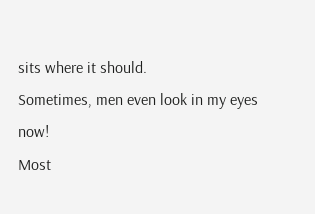sits where it should.
Sometimes, men even look in my eyes now!
Most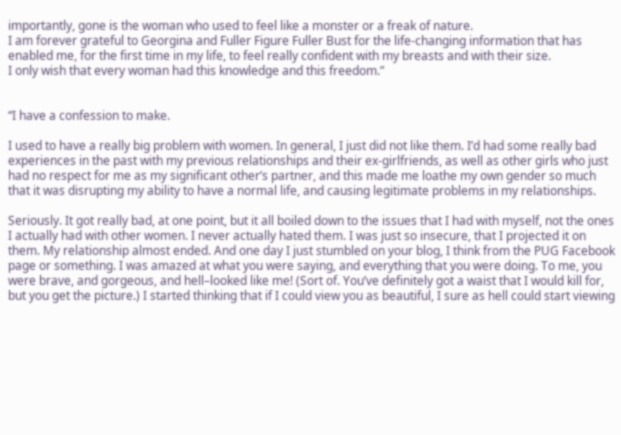importantly, gone is the woman who used to feel like a monster or a freak of nature.
I am forever grateful to Georgina and Fuller Figure Fuller Bust for the life-changing information that has enabled me, for the first time in my life, to feel really confident with my breasts and with their size.
I only wish that every woman had this knowledge and this freedom.”


“I have a confession to make.

I used to have a really big problem with women. In general, I just did not like them. I’d had some really bad experiences in the past with my previous relationships and their ex-girlfriends, as well as other girls who just had no respect for me as my significant other’s partner, and this made me loathe my own gender so much that it was disrupting my ability to have a normal life, and causing legitimate problems in my relationships.

Seriously. It got really bad, at one point, but it all boiled down to the issues that I had with myself, not the ones I actually had with other women. I never actually hated them. I was just so insecure, that I projected it on them. My relationship almost ended. And one day I just stumbled on your blog, I think from the PUG Facebook page or something. I was amazed at what you were saying, and everything that you were doing. To me, you were brave, and gorgeous, and hell–looked like me! (Sort of. You’ve definitely got a waist that I would kill for, but you get the picture.) I started thinking that if I could view you as beautiful, I sure as hell could start viewing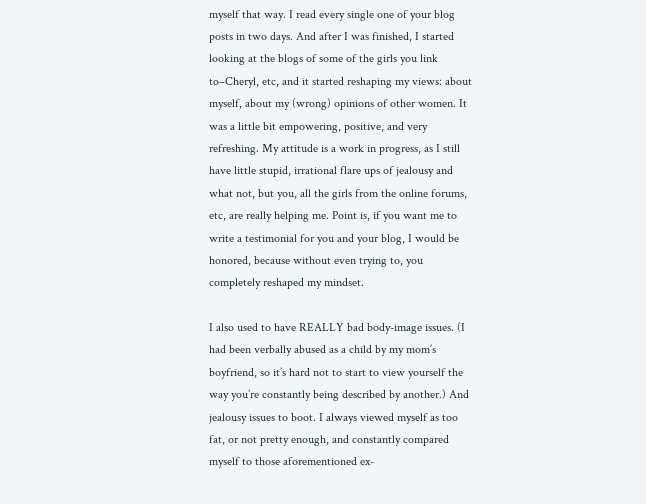myself that way. I read every single one of your blog posts in two days. And after I was finished, I started looking at the blogs of some of the girls you link to–Cheryl, etc, and it started reshaping my views: about myself, about my (wrong) opinions of other women. It was a little bit empowering, positive, and very refreshing. My attitude is a work in progress, as I still have little stupid, irrational flare ups of jealousy and what not, but you, all the girls from the online forums, etc, are really helping me. Point is, if you want me to write a testimonial for you and your blog, I would be honored, because without even trying to, you completely reshaped my mindset.

I also used to have REALLY bad body-image issues. (I had been verbally abused as a child by my mom’s boyfriend, so it’s hard not to start to view yourself the way you’re constantly being described by another.) And jealousy issues to boot. I always viewed myself as too fat, or not pretty enough, and constantly compared myself to those aforementioned ex-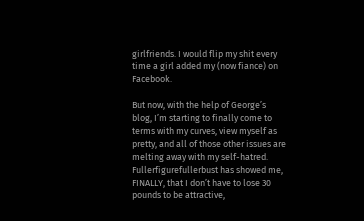girlfriends. I would flip my shit every time a girl added my (now fiance) on Facebook.

But now, with the help of George’s blog, I’m starting to finally come to terms with my curves, view myself as pretty, and all of those other issues are melting away with my self-hatred. Fullerfigurefullerbust has showed me, FINALLY, that I don’t have to lose 30 pounds to be attractive,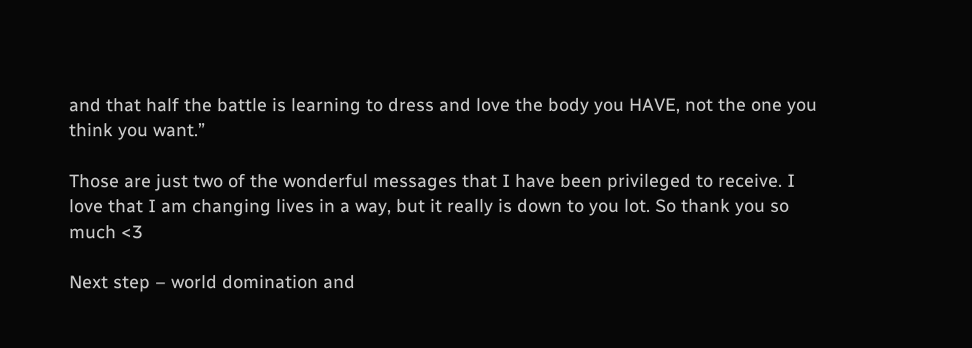and that half the battle is learning to dress and love the body you HAVE, not the one you think you want.”

Those are just two of the wonderful messages that I have been privileged to receive. I love that I am changing lives in a way, but it really is down to you lot. So thank you so much <3

Next step – world domination and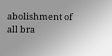abolishment of all bra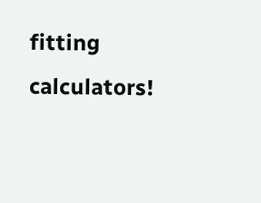fitting calculators!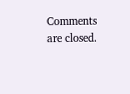Comments are closed.